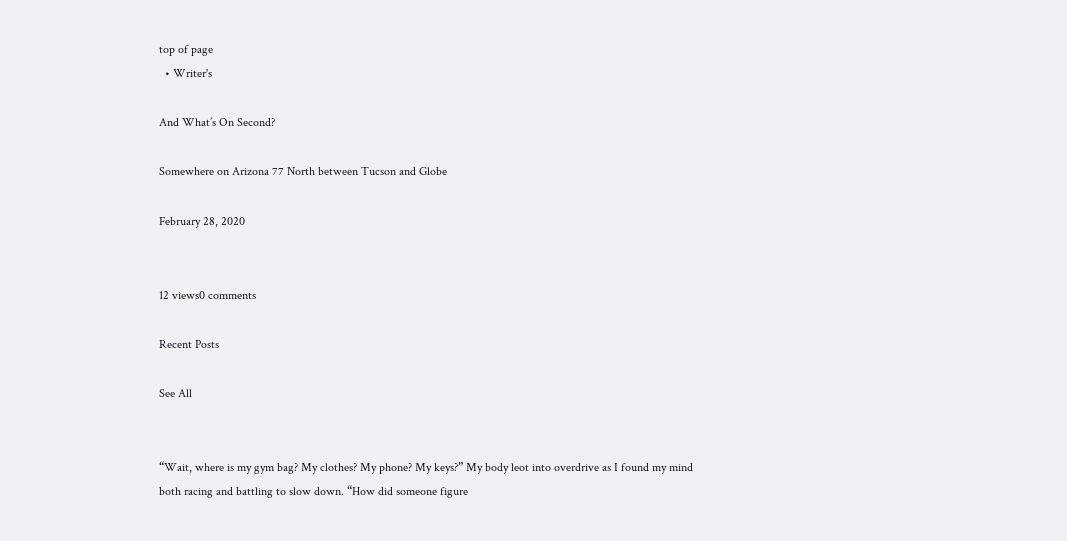top of page
  • Writer's

And What’s On Second?

Somewhere on Arizona 77 North between Tucson and Globe

February 28, 2020


12 views0 comments

Recent Posts

See All


“Wait, where is my gym bag? My clothes? My phone? My keys?” My body leot into overdrive as I found my mind both racing and battling to slow down. “How did someone figure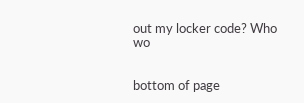out my locker code? Who wo


bottom of page